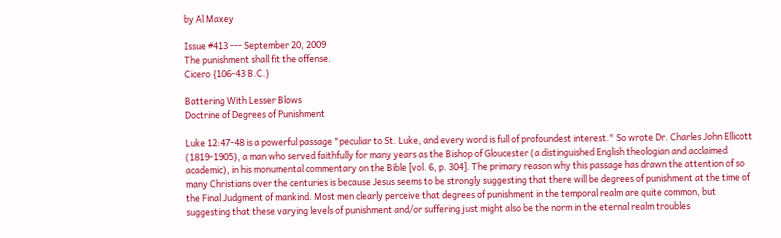by Al Maxey

Issue #413 --- September 20, 2009
The punishment shall fit the offense.
Cicero {106-43 B.C.}

Battering With Lesser Blows
Doctrine of Degrees of Punishment

Luke 12:47-48 is a powerful passage "peculiar to St. Luke, and every word is full of profoundest interest." So wrote Dr. Charles John Ellicott (1819-1905), a man who served faithfully for many years as the Bishop of Gloucester (a distinguished English theologian and acclaimed academic), in his monumental commentary on the Bible [vol. 6, p. 304]. The primary reason why this passage has drawn the attention of so many Christians over the centuries is because Jesus seems to be strongly suggesting that there will be degrees of punishment at the time of the Final Judgment of mankind. Most men clearly perceive that degrees of punishment in the temporal realm are quite common, but suggesting that these varying levels of punishment and/or suffering just might also be the norm in the eternal realm troubles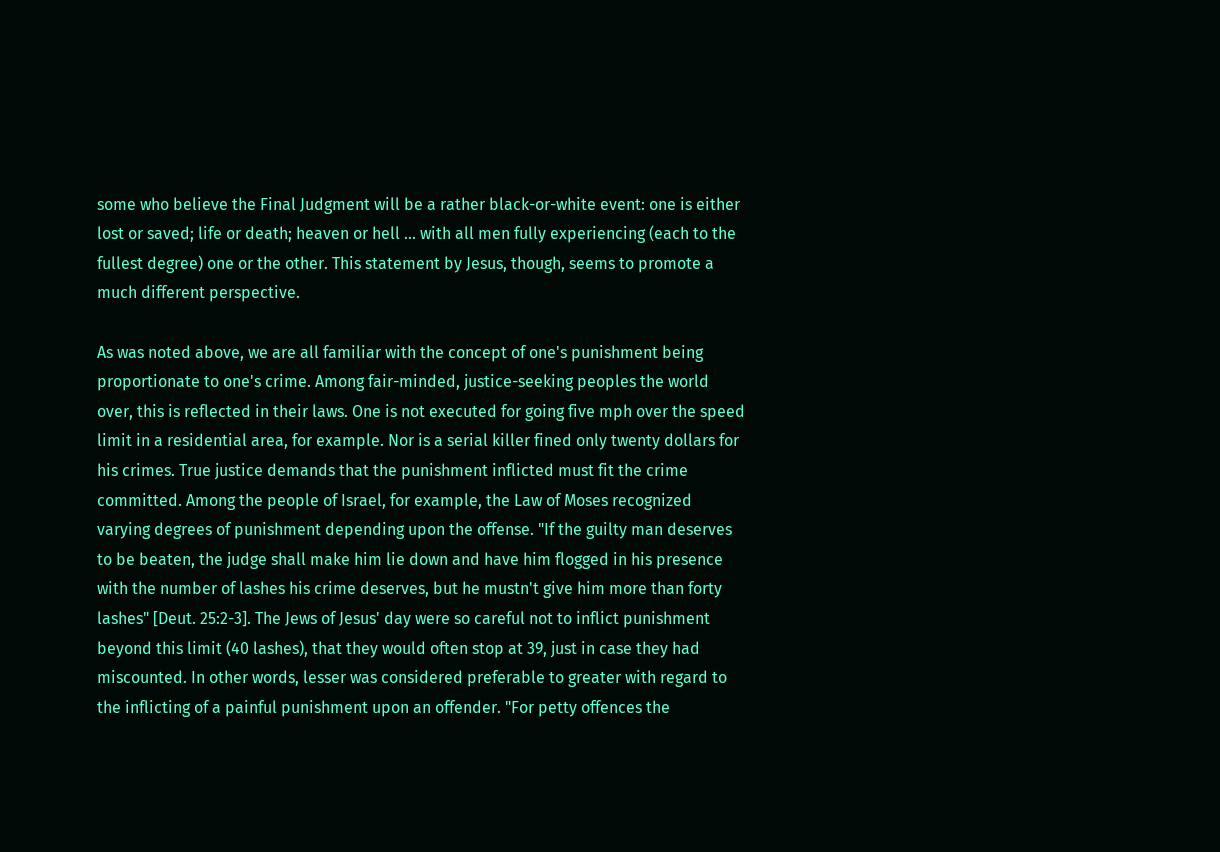some who believe the Final Judgment will be a rather black-or-white event: one is either lost or saved; life or death; heaven or hell ... with all men fully experiencing (each to the fullest degree) one or the other. This statement by Jesus, though, seems to promote a much different perspective.

As was noted above, we are all familiar with the concept of one's punishment being proportionate to one's crime. Among fair-minded, justice-seeking peoples the world over, this is reflected in their laws. One is not executed for going five mph over the speed limit in a residential area, for example. Nor is a serial killer fined only twenty dollars for his crimes. True justice demands that the punishment inflicted must fit the crime committed. Among the people of Israel, for example, the Law of Moses recognized varying degrees of punishment depending upon the offense. "If the guilty man deserves to be beaten, the judge shall make him lie down and have him flogged in his presence with the number of lashes his crime deserves, but he mustn't give him more than forty lashes" [Deut. 25:2-3]. The Jews of Jesus' day were so careful not to inflict punishment beyond this limit (40 lashes), that they would often stop at 39, just in case they had miscounted. In other words, lesser was considered preferable to greater with regard to the inflicting of a painful punishment upon an offender. "For petty offences the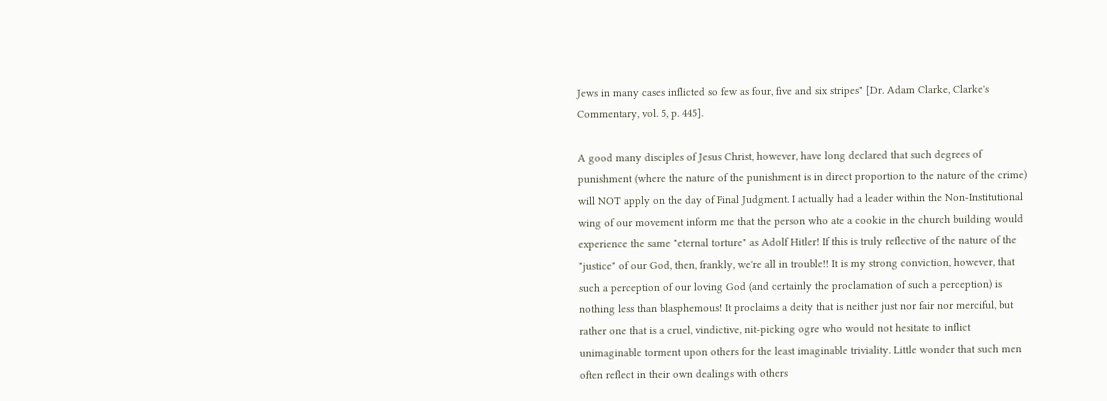Jews in many cases inflicted so few as four, five and six stripes" [Dr. Adam Clarke, Clarke's Commentary, vol. 5, p. 445].

A good many disciples of Jesus Christ, however, have long declared that such degrees of punishment (where the nature of the punishment is in direct proportion to the nature of the crime) will NOT apply on the day of Final Judgment. I actually had a leader within the Non-Institutional wing of our movement inform me that the person who ate a cookie in the church building would experience the same "eternal torture" as Adolf Hitler! If this is truly reflective of the nature of the "justice" of our God, then, frankly, we're all in trouble!! It is my strong conviction, however, that such a perception of our loving God (and certainly the proclamation of such a perception) is nothing less than blasphemous! It proclaims a deity that is neither just nor fair nor merciful, but rather one that is a cruel, vindictive, nit-picking ogre who would not hesitate to inflict unimaginable torment upon others for the least imaginable triviality. Little wonder that such men often reflect in their own dealings with others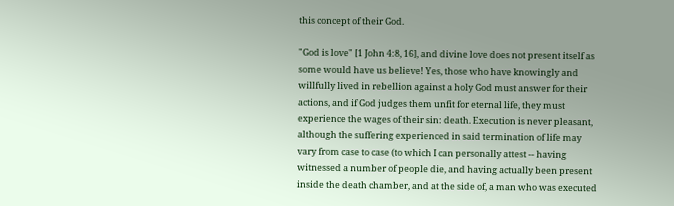this concept of their God.

"God is love" [1 John 4:8, 16], and divine love does not present itself as some would have us believe! Yes, those who have knowingly and willfully lived in rebellion against a holy God must answer for their actions, and if God judges them unfit for eternal life, they must experience the wages of their sin: death. Execution is never pleasant, although the suffering experienced in said termination of life may vary from case to case (to which I can personally attest -- having witnessed a number of people die, and having actually been present inside the death chamber, and at the side of, a man who was executed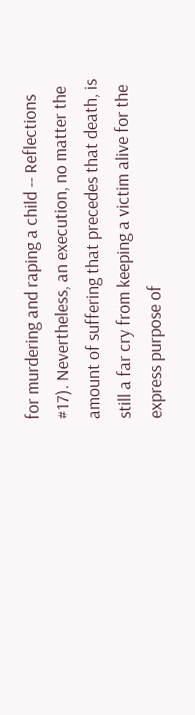for murdering and raping a child -- Reflections #17). Nevertheless, an execution, no matter the amount of suffering that precedes that death, is still a far cry from keeping a victim alive for the express purpose of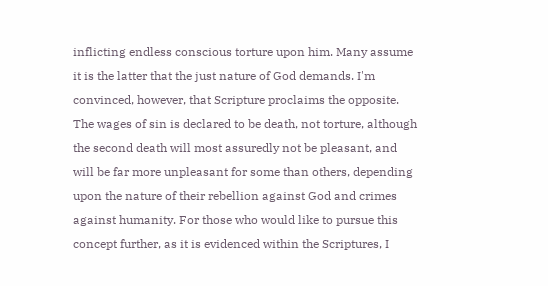inflicting endless conscious torture upon him. Many assume it is the latter that the just nature of God demands. I'm convinced, however, that Scripture proclaims the opposite. The wages of sin is declared to be death, not torture, although the second death will most assuredly not be pleasant, and will be far more unpleasant for some than others, depending upon the nature of their rebellion against God and crimes against humanity. For those who would like to pursue this concept further, as it is evidenced within the Scriptures, I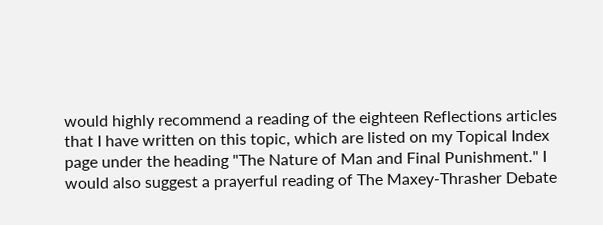would highly recommend a reading of the eighteen Reflections articles that I have written on this topic, which are listed on my Topical Index page under the heading "The Nature of Man and Final Punishment." I would also suggest a prayerful reading of The Maxey-Thrasher Debate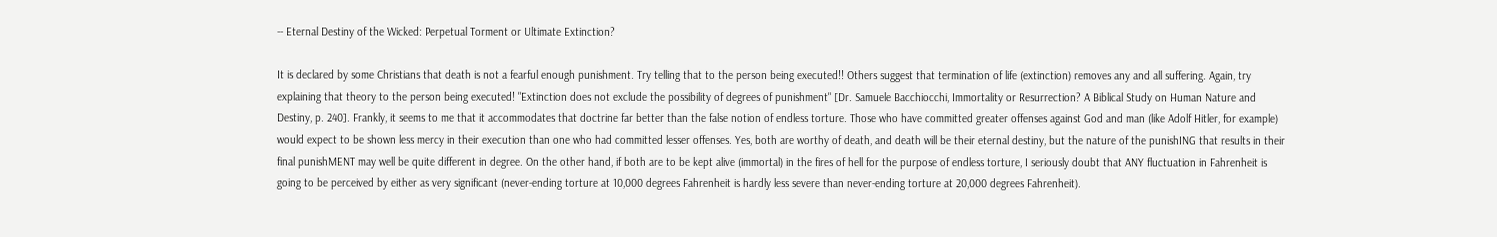-- Eternal Destiny of the Wicked: Perpetual Torment or Ultimate Extinction?

It is declared by some Christians that death is not a fearful enough punishment. Try telling that to the person being executed!! Others suggest that termination of life (extinction) removes any and all suffering. Again, try explaining that theory to the person being executed! "Extinction does not exclude the possibility of degrees of punishment" [Dr. Samuele Bacchiocchi, Immortality or Resurrection? A Biblical Study on Human Nature and Destiny, p. 240]. Frankly, it seems to me that it accommodates that doctrine far better than the false notion of endless torture. Those who have committed greater offenses against God and man (like Adolf Hitler, for example) would expect to be shown less mercy in their execution than one who had committed lesser offenses. Yes, both are worthy of death, and death will be their eternal destiny, but the nature of the punishING that results in their final punishMENT may well be quite different in degree. On the other hand, if both are to be kept alive (immortal) in the fires of hell for the purpose of endless torture, I seriously doubt that ANY fluctuation in Fahrenheit is going to be perceived by either as very significant (never-ending torture at 10,000 degrees Fahrenheit is hardly less severe than never-ending torture at 20,000 degrees Fahrenheit).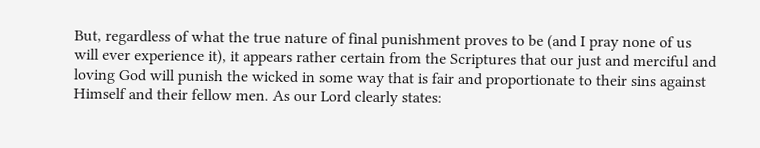But, regardless of what the true nature of final punishment proves to be (and I pray none of us will ever experience it), it appears rather certain from the Scriptures that our just and merciful and loving God will punish the wicked in some way that is fair and proportionate to their sins against Himself and their fellow men. As our Lord clearly states: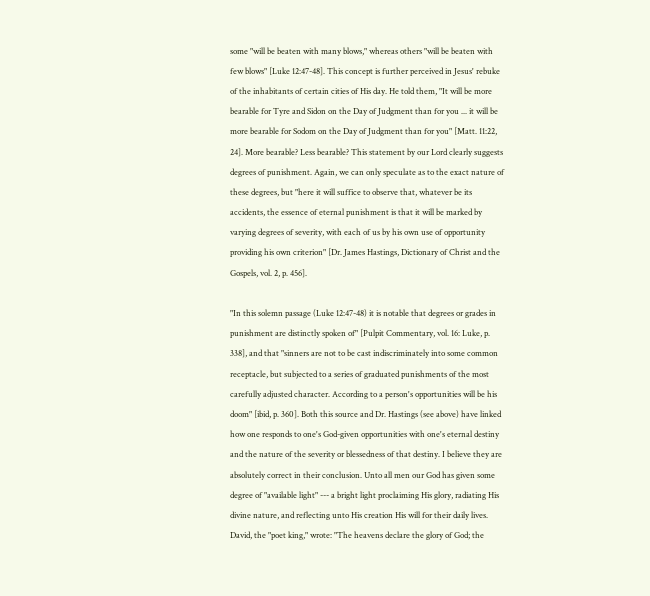some "will be beaten with many blows," whereas others "will be beaten with few blows" [Luke 12:47-48]. This concept is further perceived in Jesus' rebuke of the inhabitants of certain cities of His day. He told them, "It will be more bearable for Tyre and Sidon on the Day of Judgment than for you ... it will be more bearable for Sodom on the Day of Judgment than for you" [Matt. 11:22, 24]. More bearable? Less bearable? This statement by our Lord clearly suggests degrees of punishment. Again, we can only speculate as to the exact nature of these degrees, but "here it will suffice to observe that, whatever be its accidents, the essence of eternal punishment is that it will be marked by varying degrees of severity, with each of us by his own use of opportunity providing his own criterion" [Dr. James Hastings, Dictionary of Christ and the Gospels, vol. 2, p. 456].

"In this solemn passage (Luke 12:47-48) it is notable that degrees or grades in punishment are distinctly spoken of" [Pulpit Commentary, vol. 16: Luke, p. 338], and that "sinners are not to be cast indiscriminately into some common receptacle, but subjected to a series of graduated punishments of the most carefully adjusted character. According to a person's opportunities will be his doom" [ibid, p. 360]. Both this source and Dr. Hastings (see above) have linked how one responds to one's God-given opportunities with one's eternal destiny and the nature of the severity or blessedness of that destiny. I believe they are absolutely correct in their conclusion. Unto all men our God has given some degree of "available light" --- a bright light proclaiming His glory, radiating His divine nature, and reflecting unto His creation His will for their daily lives. David, the "poet king," wrote: "The heavens declare the glory of God; the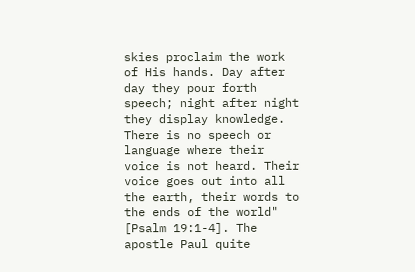skies proclaim the work of His hands. Day after day they pour forth speech; night after night they display knowledge. There is no speech or language where their voice is not heard. Their voice goes out into all the earth, their words to the ends of the world" [Psalm 19:1-4]. The apostle Paul quite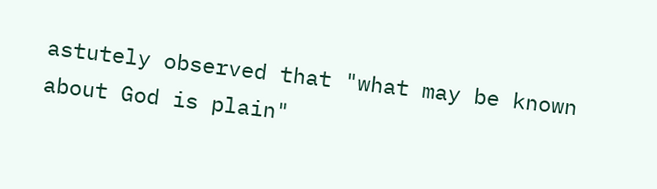astutely observed that "what may be known about God is plain"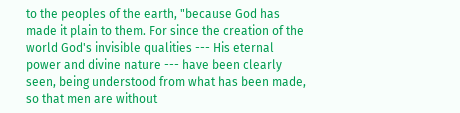to the peoples of the earth, "because God has made it plain to them. For since the creation of the world God's invisible qualities --- His eternal power and divine nature --- have been clearly seen, being understood from what has been made, so that men are without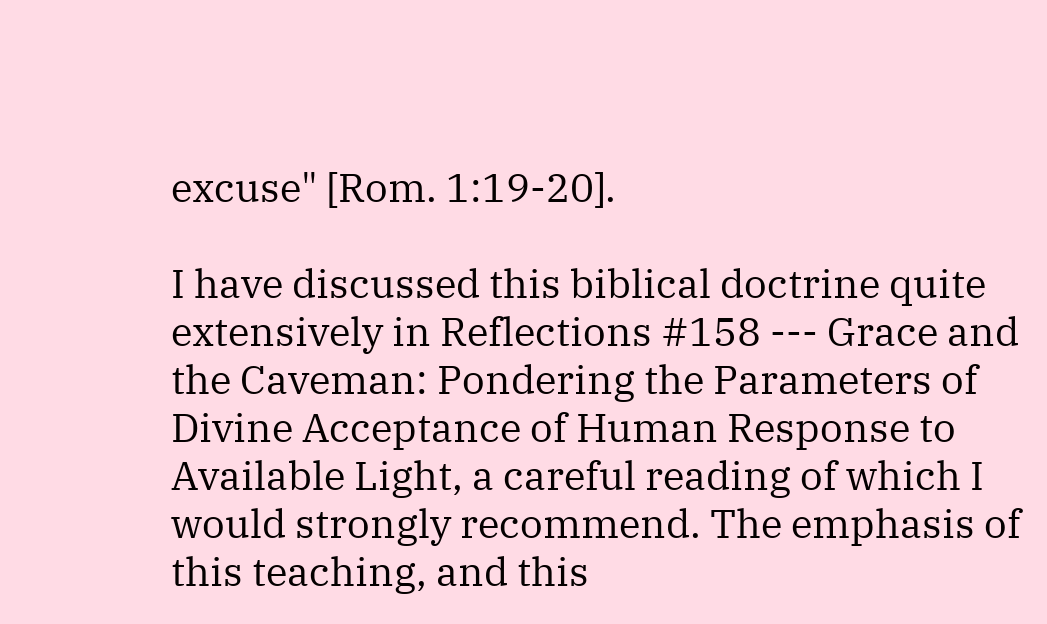excuse" [Rom. 1:19-20].

I have discussed this biblical doctrine quite extensively in Reflections #158 --- Grace and the Caveman: Pondering the Parameters of Divine Acceptance of Human Response to Available Light, a careful reading of which I would strongly recommend. The emphasis of this teaching, and this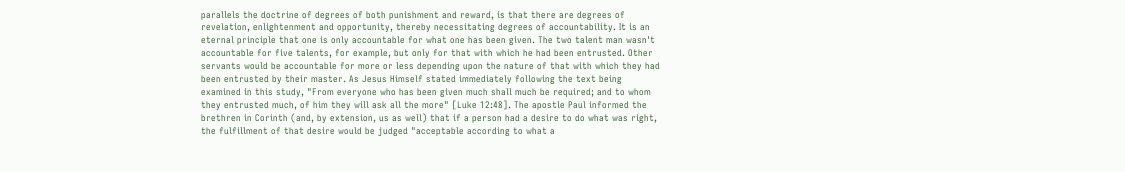parallels the doctrine of degrees of both punishment and reward, is that there are degrees of revelation, enlightenment and opportunity, thereby necessitating degrees of accountability. It is an eternal principle that one is only accountable for what one has been given. The two talent man wasn't accountable for five talents, for example, but only for that with which he had been entrusted. Other servants would be accountable for more or less depending upon the nature of that with which they had been entrusted by their master. As Jesus Himself stated immediately following the text being examined in this study, "From everyone who has been given much shall much be required; and to whom they entrusted much, of him they will ask all the more" [Luke 12:48]. The apostle Paul informed the brethren in Corinth (and, by extension, us as well) that if a person had a desire to do what was right, the fulfillment of that desire would be judged "acceptable according to what a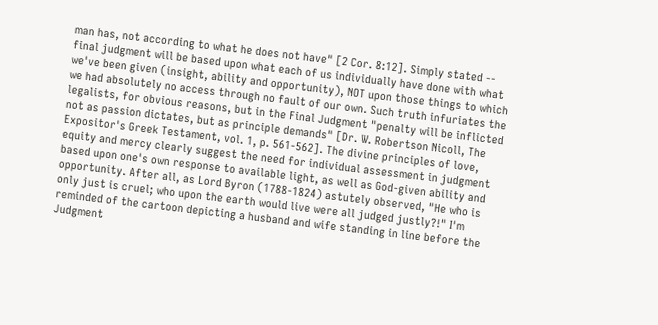man has, not according to what he does not have" [2 Cor. 8:12]. Simply stated -- final judgment will be based upon what each of us individually have done with what we've been given (insight, ability and opportunity), NOT upon those things to which we had absolutely no access through no fault of our own. Such truth infuriates the legalists, for obvious reasons, but in the Final Judgment "penalty will be inflicted not as passion dictates, but as principle demands" [Dr. W. Robertson Nicoll, The Expositor's Greek Testament, vol. 1, p. 561-562]. The divine principles of love, equity and mercy clearly suggest the need for individual assessment in judgment based upon one's own response to available light, as well as God-given ability and opportunity. After all, as Lord Byron (1788-1824) astutely observed, "He who is only just is cruel; who upon the earth would live were all judged justly?!" I'm reminded of the cartoon depicting a husband and wife standing in line before the Judgment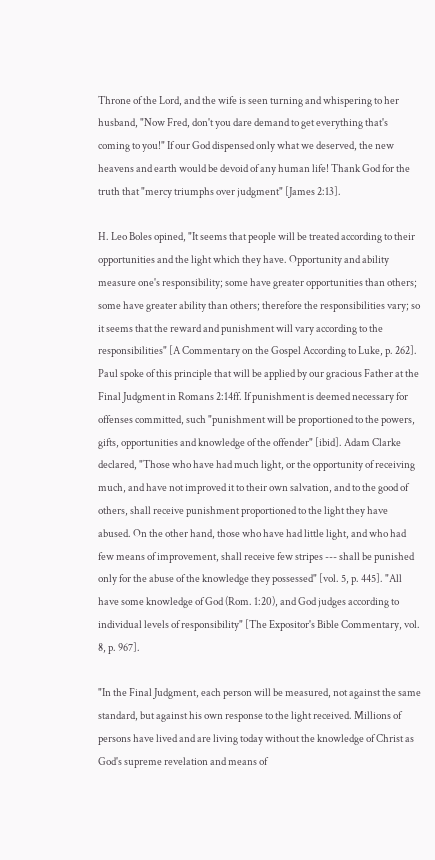Throne of the Lord, and the wife is seen turning and whispering to her husband, "Now Fred, don't you dare demand to get everything that's coming to you!" If our God dispensed only what we deserved, the new heavens and earth would be devoid of any human life! Thank God for the truth that "mercy triumphs over judgment" [James 2:13].

H. Leo Boles opined, "It seems that people will be treated according to their opportunities and the light which they have. Opportunity and ability measure one's responsibility; some have greater opportunities than others; some have greater ability than others; therefore the responsibilities vary; so it seems that the reward and punishment will vary according to the responsibilities" [A Commentary on the Gospel According to Luke, p. 262]. Paul spoke of this principle that will be applied by our gracious Father at the Final Judgment in Romans 2:14ff. If punishment is deemed necessary for offenses committed, such "punishment will be proportioned to the powers, gifts, opportunities and knowledge of the offender" [ibid]. Adam Clarke declared, "Those who have had much light, or the opportunity of receiving much, and have not improved it to their own salvation, and to the good of others, shall receive punishment proportioned to the light they have abused. On the other hand, those who have had little light, and who had few means of improvement, shall receive few stripes --- shall be punished only for the abuse of the knowledge they possessed" [vol. 5, p. 445]. "All have some knowledge of God (Rom. 1:20), and God judges according to individual levels of responsibility" [The Expositor's Bible Commentary, vol. 8, p. 967].

"In the Final Judgment, each person will be measured, not against the same standard, but against his own response to the light received. Millions of persons have lived and are living today without the knowledge of Christ as God's supreme revelation and means of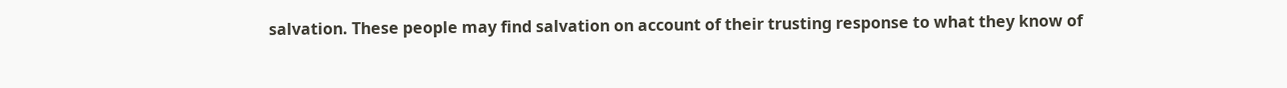salvation. These people may find salvation on account of their trusting response to what they know of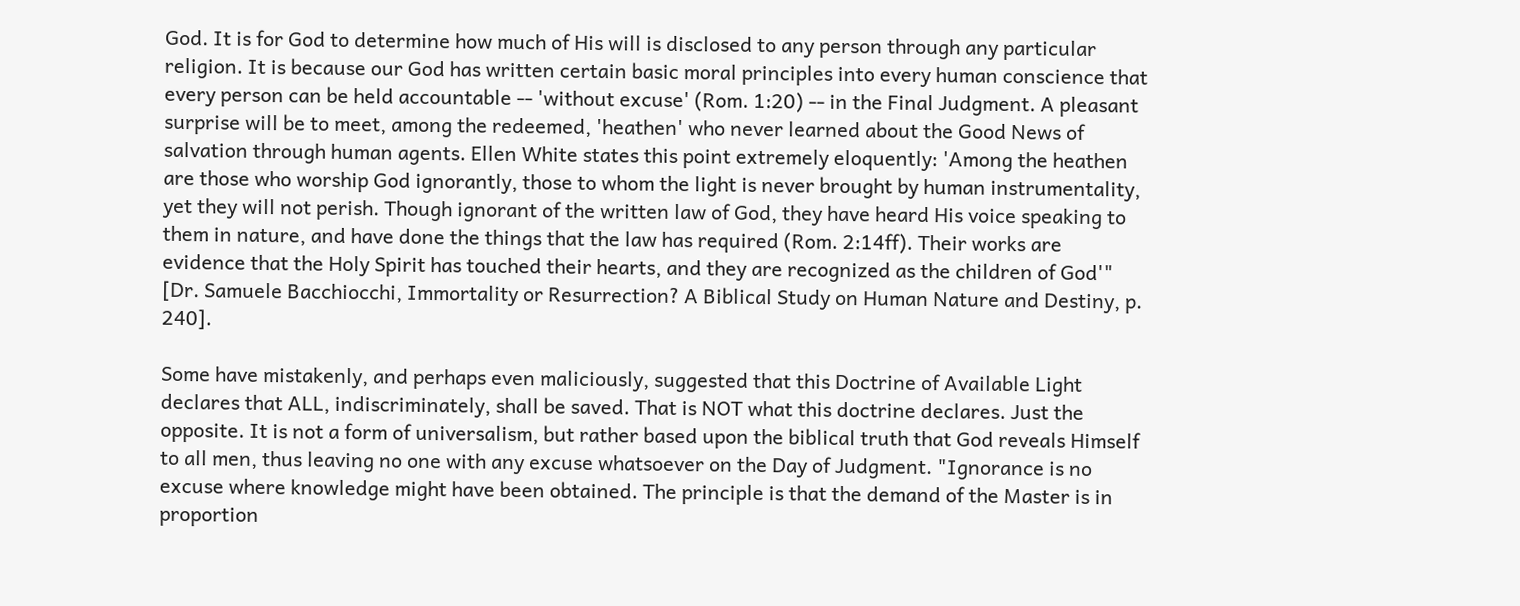God. It is for God to determine how much of His will is disclosed to any person through any particular religion. It is because our God has written certain basic moral principles into every human conscience that every person can be held accountable -- 'without excuse' (Rom. 1:20) -- in the Final Judgment. A pleasant surprise will be to meet, among the redeemed, 'heathen' who never learned about the Good News of salvation through human agents. Ellen White states this point extremely eloquently: 'Among the heathen are those who worship God ignorantly, those to whom the light is never brought by human instrumentality, yet they will not perish. Though ignorant of the written law of God, they have heard His voice speaking to them in nature, and have done the things that the law has required (Rom. 2:14ff). Their works are evidence that the Holy Spirit has touched their hearts, and they are recognized as the children of God'" [Dr. Samuele Bacchiocchi, Immortality or Resurrection? A Biblical Study on Human Nature and Destiny, p. 240].

Some have mistakenly, and perhaps even maliciously, suggested that this Doctrine of Available Light declares that ALL, indiscriminately, shall be saved. That is NOT what this doctrine declares. Just the opposite. It is not a form of universalism, but rather based upon the biblical truth that God reveals Himself to all men, thus leaving no one with any excuse whatsoever on the Day of Judgment. "Ignorance is no excuse where knowledge might have been obtained. The principle is that the demand of the Master is in proportion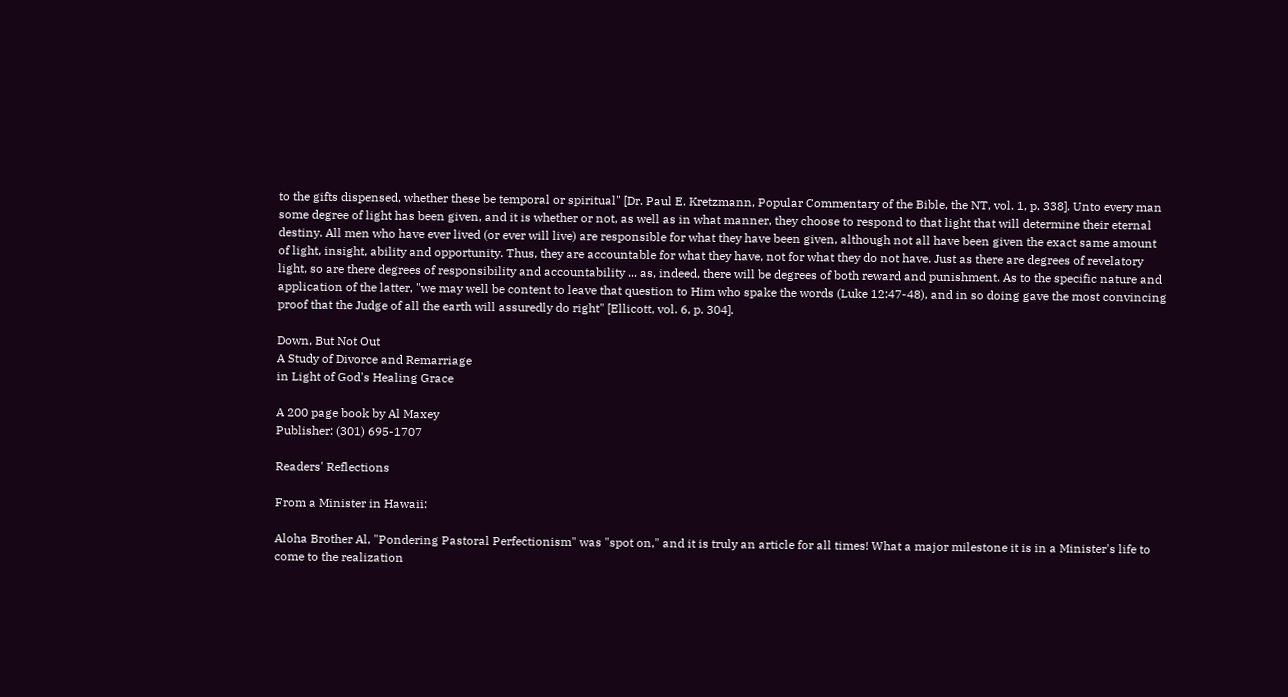to the gifts dispensed, whether these be temporal or spiritual" [Dr. Paul E. Kretzmann, Popular Commentary of the Bible, the NT, vol. 1, p. 338]. Unto every man some degree of light has been given, and it is whether or not, as well as in what manner, they choose to respond to that light that will determine their eternal destiny. All men who have ever lived (or ever will live) are responsible for what they have been given, although not all have been given the exact same amount of light, insight, ability and opportunity. Thus, they are accountable for what they have, not for what they do not have. Just as there are degrees of revelatory light, so are there degrees of responsibility and accountability ... as, indeed, there will be degrees of both reward and punishment. As to the specific nature and application of the latter, "we may well be content to leave that question to Him who spake the words (Luke 12:47-48), and in so doing gave the most convincing proof that the Judge of all the earth will assuredly do right" [Ellicott, vol. 6, p. 304].

Down, But Not Out
A Study of Divorce and Remarriage
in Light of God's Healing Grace

A 200 page book by Al Maxey
Publisher: (301) 695-1707

Readers' Reflections

From a Minister in Hawaii:

Aloha Brother Al, "Pondering Pastoral Perfectionism" was "spot on," and it is truly an article for all times! What a major milestone it is in a Minister's life to come to the realization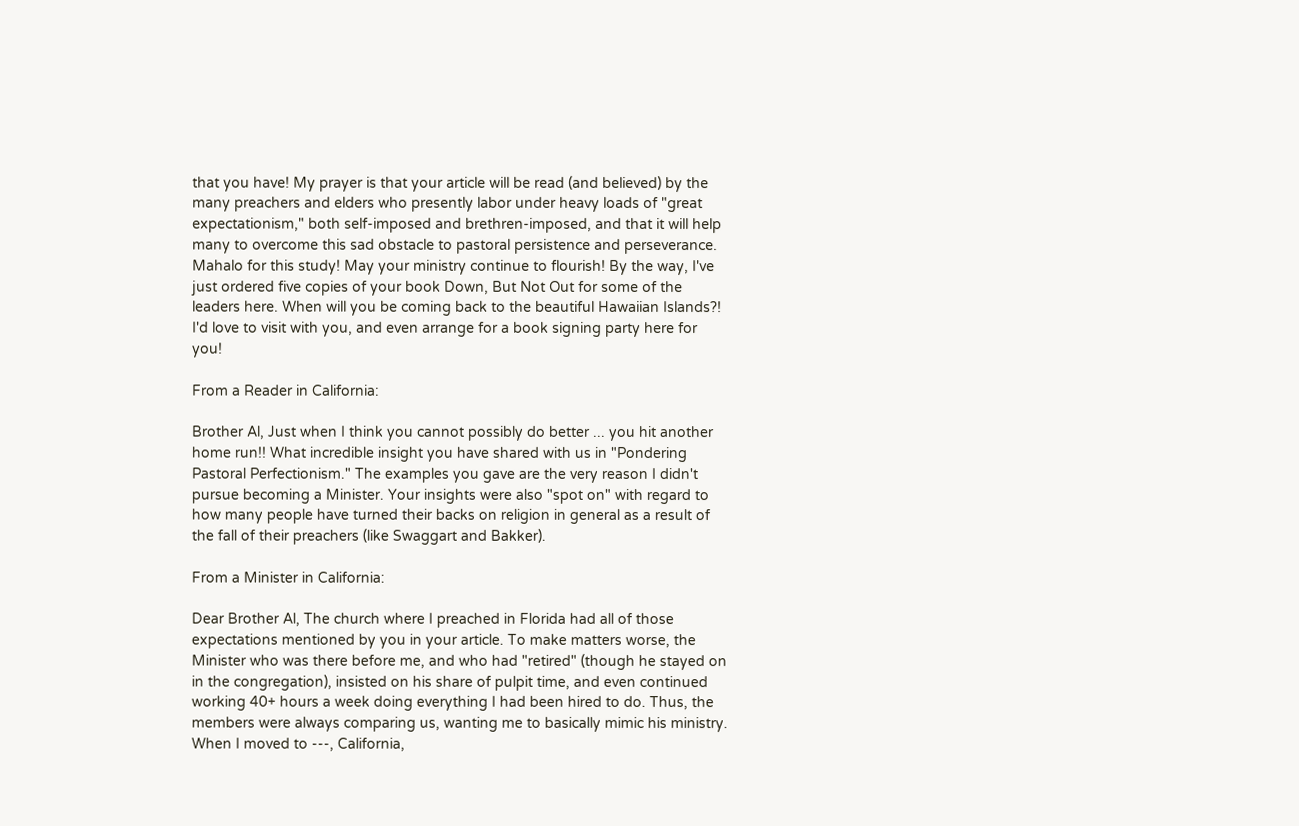that you have! My prayer is that your article will be read (and believed) by the many preachers and elders who presently labor under heavy loads of "great expectationism," both self-imposed and brethren-imposed, and that it will help many to overcome this sad obstacle to pastoral persistence and perseverance. Mahalo for this study! May your ministry continue to flourish! By the way, I've just ordered five copies of your book Down, But Not Out for some of the leaders here. When will you be coming back to the beautiful Hawaiian Islands?! I'd love to visit with you, and even arrange for a book signing party here for you!

From a Reader in California:

Brother Al, Just when I think you cannot possibly do better ... you hit another home run!! What incredible insight you have shared with us in "Pondering Pastoral Perfectionism." The examples you gave are the very reason I didn't pursue becoming a Minister. Your insights were also "spot on" with regard to how many people have turned their backs on religion in general as a result of the fall of their preachers (like Swaggart and Bakker).

From a Minister in California:

Dear Brother Al, The church where I preached in Florida had all of those expectations mentioned by you in your article. To make matters worse, the Minister who was there before me, and who had "retired" (though he stayed on in the congregation), insisted on his share of pulpit time, and even continued working 40+ hours a week doing everything I had been hired to do. Thus, the members were always comparing us, wanting me to basically mimic his ministry. When I moved to ---, California,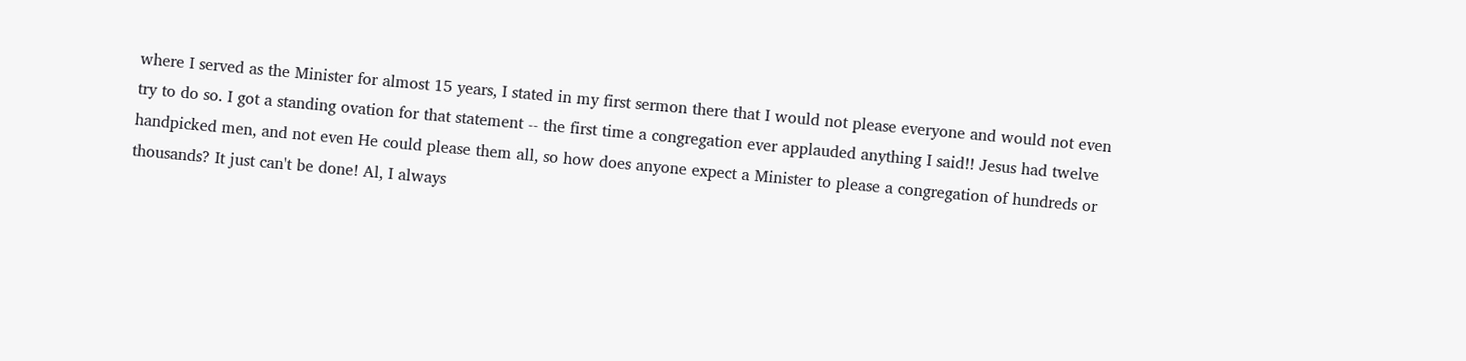where I served as the Minister for almost 15 years, I stated in my first sermon there that I would not please everyone and would not even try to do so. I got a standing ovation for that statement -- the first time a congregation ever applauded anything I said!! Jesus had twelve handpicked men, and not even He could please them all, so how does anyone expect a Minister to please a congregation of hundreds or thousands? It just can't be done! Al, I always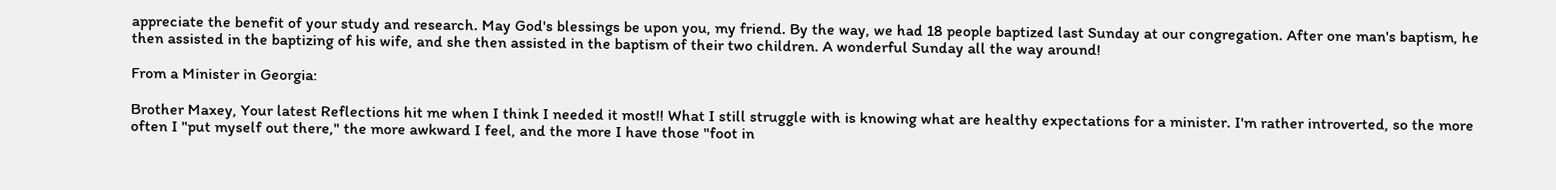appreciate the benefit of your study and research. May God's blessings be upon you, my friend. By the way, we had 18 people baptized last Sunday at our congregation. After one man's baptism, he then assisted in the baptizing of his wife, and she then assisted in the baptism of their two children. A wonderful Sunday all the way around!

From a Minister in Georgia:

Brother Maxey, Your latest Reflections hit me when I think I needed it most!! What I still struggle with is knowing what are healthy expectations for a minister. I'm rather introverted, so the more often I "put myself out there," the more awkward I feel, and the more I have those "foot in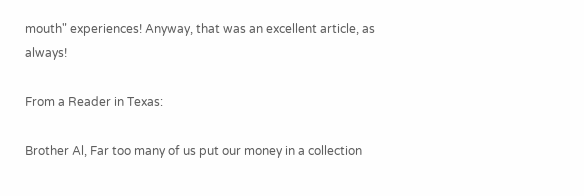mouth" experiences! Anyway, that was an excellent article, as always!

From a Reader in Texas:

Brother Al, Far too many of us put our money in a collection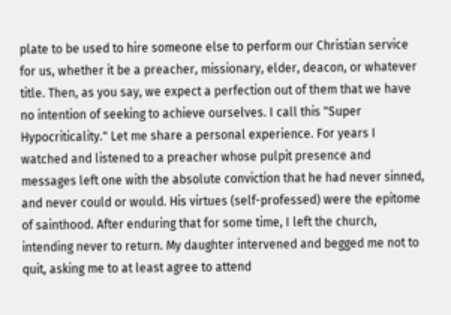plate to be used to hire someone else to perform our Christian service for us, whether it be a preacher, missionary, elder, deacon, or whatever title. Then, as you say, we expect a perfection out of them that we have no intention of seeking to achieve ourselves. I call this "Super Hypocriticality." Let me share a personal experience. For years I watched and listened to a preacher whose pulpit presence and messages left one with the absolute conviction that he had never sinned, and never could or would. His virtues (self-professed) were the epitome of sainthood. After enduring that for some time, I left the church, intending never to return. My daughter intervened and begged me not to quit, asking me to at least agree to attend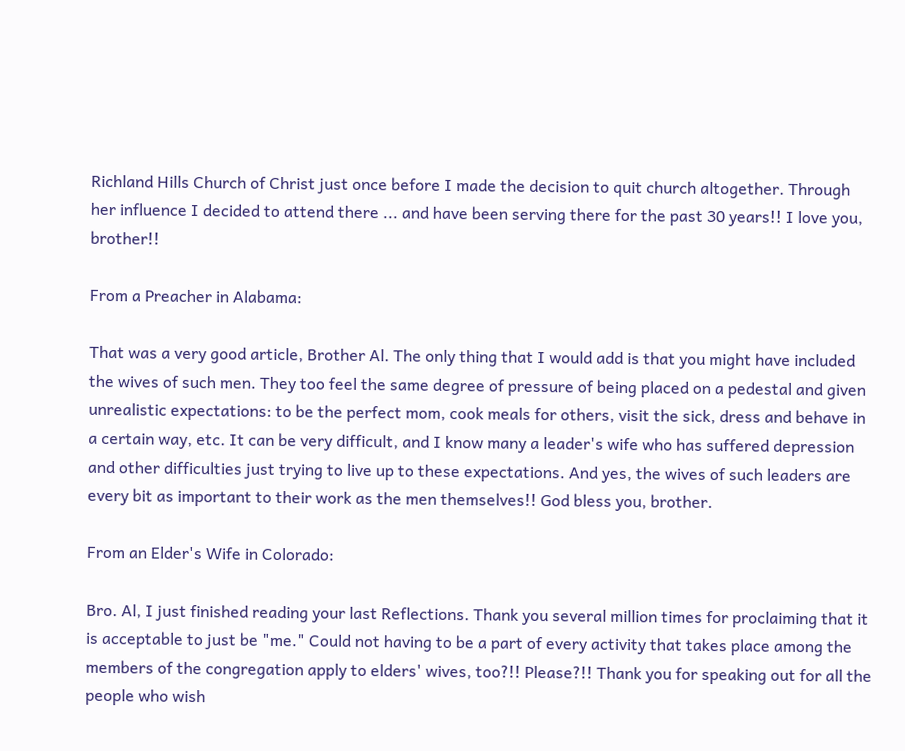Richland Hills Church of Christ just once before I made the decision to quit church altogether. Through her influence I decided to attend there ... and have been serving there for the past 30 years!! I love you, brother!!

From a Preacher in Alabama:

That was a very good article, Brother Al. The only thing that I would add is that you might have included the wives of such men. They too feel the same degree of pressure of being placed on a pedestal and given unrealistic expectations: to be the perfect mom, cook meals for others, visit the sick, dress and behave in a certain way, etc. It can be very difficult, and I know many a leader's wife who has suffered depression and other difficulties just trying to live up to these expectations. And yes, the wives of such leaders are every bit as important to their work as the men themselves!! God bless you, brother.

From an Elder's Wife in Colorado:

Bro. Al, I just finished reading your last Reflections. Thank you several million times for proclaiming that it is acceptable to just be "me." Could not having to be a part of every activity that takes place among the members of the congregation apply to elders' wives, too?!! Please?!! Thank you for speaking out for all the people who wish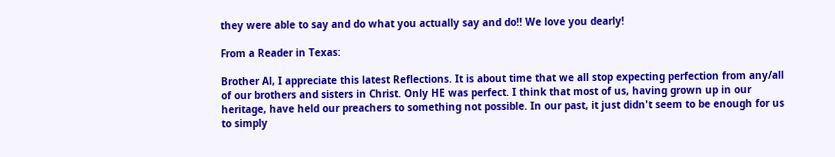they were able to say and do what you actually say and do!! We love you dearly!

From a Reader in Texas:

Brother Al, I appreciate this latest Reflections. It is about time that we all stop expecting perfection from any/all of our brothers and sisters in Christ. Only HE was perfect. I think that most of us, having grown up in our heritage, have held our preachers to something not possible. In our past, it just didn't seem to be enough for us to simply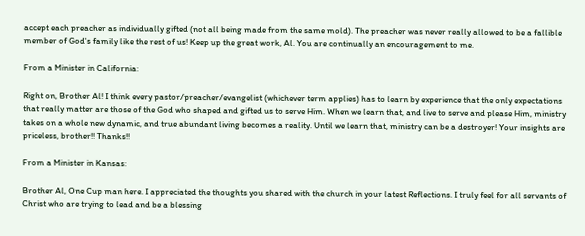accept each preacher as individually gifted (not all being made from the same mold). The preacher was never really allowed to be a fallible member of God's family like the rest of us! Keep up the great work, Al. You are continually an encouragement to me.

From a Minister in California:

Right on, Brother Al! I think every pastor/preacher/evangelist (whichever term applies) has to learn by experience that the only expectations that really matter are those of the God who shaped and gifted us to serve Him. When we learn that, and live to serve and please Him, ministry takes on a whole new dynamic, and true abundant living becomes a reality. Until we learn that, ministry can be a destroyer! Your insights are priceless, brother!! Thanks!!

From a Minister in Kansas:

Brother Al, One Cup man here. I appreciated the thoughts you shared with the church in your latest Reflections. I truly feel for all servants of Christ who are trying to lead and be a blessing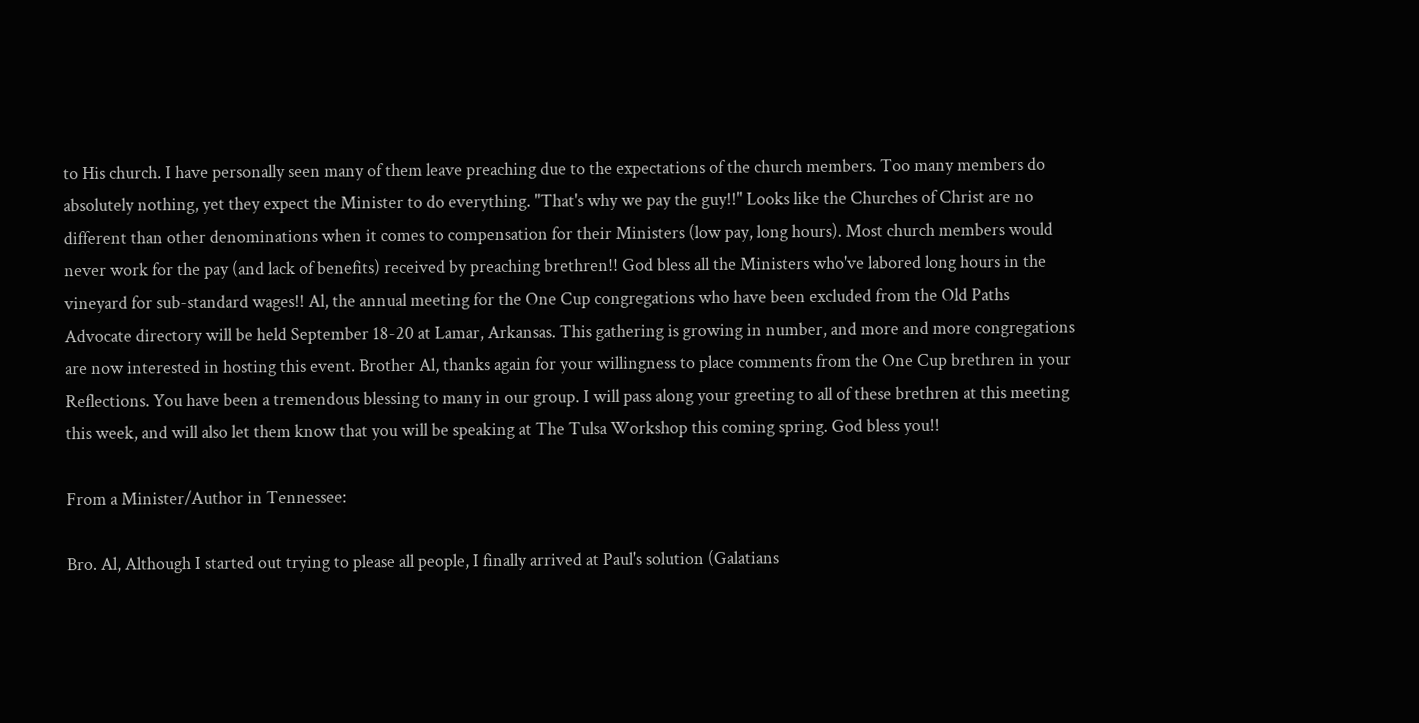to His church. I have personally seen many of them leave preaching due to the expectations of the church members. Too many members do absolutely nothing, yet they expect the Minister to do everything. "That's why we pay the guy!!" Looks like the Churches of Christ are no different than other denominations when it comes to compensation for their Ministers (low pay, long hours). Most church members would never work for the pay (and lack of benefits) received by preaching brethren!! God bless all the Ministers who've labored long hours in the vineyard for sub-standard wages!! Al, the annual meeting for the One Cup congregations who have been excluded from the Old Paths Advocate directory will be held September 18-20 at Lamar, Arkansas. This gathering is growing in number, and more and more congregations are now interested in hosting this event. Brother Al, thanks again for your willingness to place comments from the One Cup brethren in your Reflections. You have been a tremendous blessing to many in our group. I will pass along your greeting to all of these brethren at this meeting this week, and will also let them know that you will be speaking at The Tulsa Workshop this coming spring. God bless you!!

From a Minister/Author in Tennessee:

Bro. Al, Although I started out trying to please all people, I finally arrived at Paul's solution (Galatians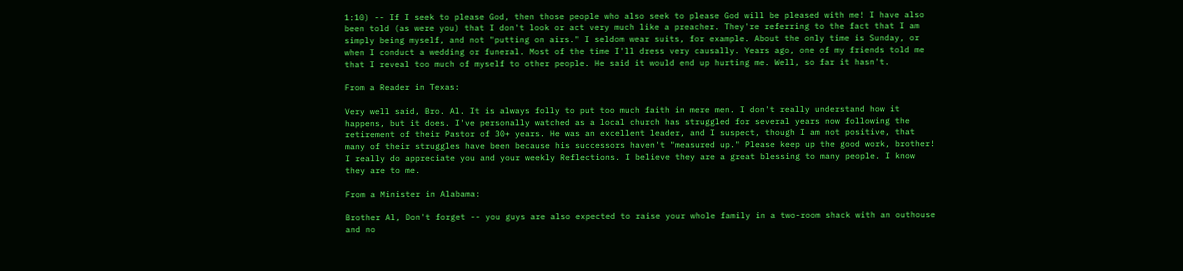1:10) -- If I seek to please God, then those people who also seek to please God will be pleased with me! I have also been told (as were you) that I don't look or act very much like a preacher. They're referring to the fact that I am simply being myself, and not "putting on airs." I seldom wear suits, for example. About the only time is Sunday, or when I conduct a wedding or funeral. Most of the time I'll dress very causally. Years ago, one of my friends told me that I reveal too much of myself to other people. He said it would end up hurting me. Well, so far it hasn't.

From a Reader in Texas:

Very well said, Bro. Al. It is always folly to put too much faith in mere men. I don't really understand how it happens, but it does. I've personally watched as a local church has struggled for several years now following the retirement of their Pastor of 30+ years. He was an excellent leader, and I suspect, though I am not positive, that many of their struggles have been because his successors haven't "measured up." Please keep up the good work, brother! I really do appreciate you and your weekly Reflections. I believe they are a great blessing to many people. I know they are to me.

From a Minister in Alabama:

Brother Al, Don't forget -- you guys are also expected to raise your whole family in a two-room shack with an outhouse and no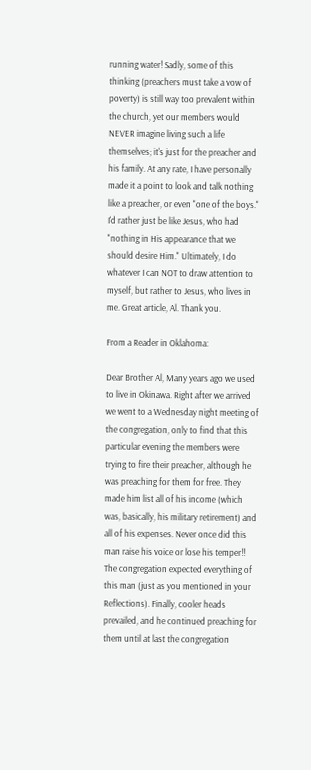running water! Sadly, some of this thinking (preachers must take a vow of poverty) is still way too prevalent within the church, yet our members would NEVER imagine living such a life themselves; it's just for the preacher and his family. At any rate, I have personally made it a point to look and talk nothing like a preacher, or even "one of the boys." I'd rather just be like Jesus, who had "nothing in His appearance that we should desire Him." Ultimately, I do whatever I can NOT to draw attention to myself, but rather to Jesus, who lives in me. Great article, Al. Thank you.

From a Reader in Oklahoma:

Dear Brother Al, Many years ago we used to live in Okinawa. Right after we arrived we went to a Wednesday night meeting of the congregation, only to find that this particular evening the members were trying to fire their preacher, although he was preaching for them for free. They made him list all of his income (which was, basically, his military retirement) and all of his expenses. Never once did this man raise his voice or lose his temper!! The congregation expected everything of this man (just as you mentioned in your Reflections). Finally, cooler heads prevailed, and he continued preaching for them until at last the congregation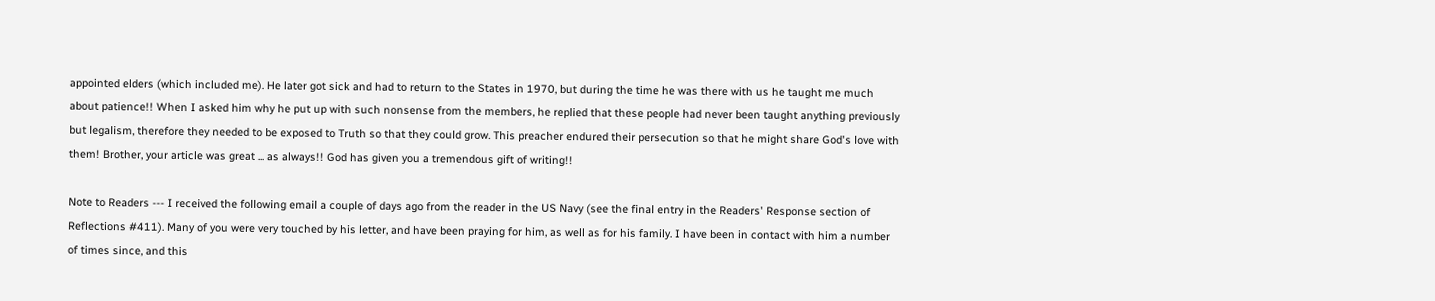appointed elders (which included me). He later got sick and had to return to the States in 1970, but during the time he was there with us he taught me much about patience!! When I asked him why he put up with such nonsense from the members, he replied that these people had never been taught anything previously but legalism, therefore they needed to be exposed to Truth so that they could grow. This preacher endured their persecution so that he might share God's love with them! Brother, your article was great ... as always!! God has given you a tremendous gift of writing!!

Note to Readers --- I received the following email a couple of days ago from the reader in the US Navy (see the final entry in the Readers' Response section of Reflections #411). Many of you were very touched by his letter, and have been praying for him, as well as for his family. I have been in contact with him a number of times since, and this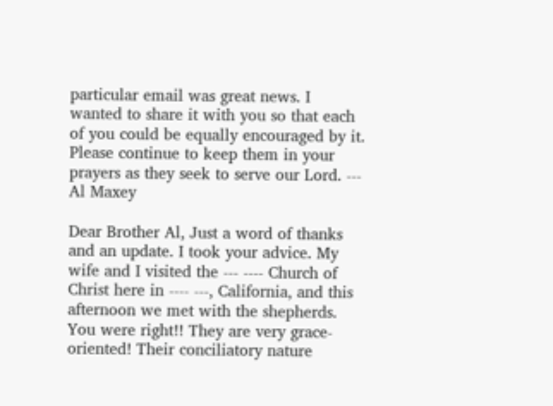particular email was great news. I wanted to share it with you so that each of you could be equally encouraged by it. Please continue to keep them in your prayers as they seek to serve our Lord. --- Al Maxey

Dear Brother Al, Just a word of thanks and an update. I took your advice. My wife and I visited the --- ---- Church of Christ here in ---- ---, California, and this afternoon we met with the shepherds. You were right!! They are very grace-oriented! Their conciliatory nature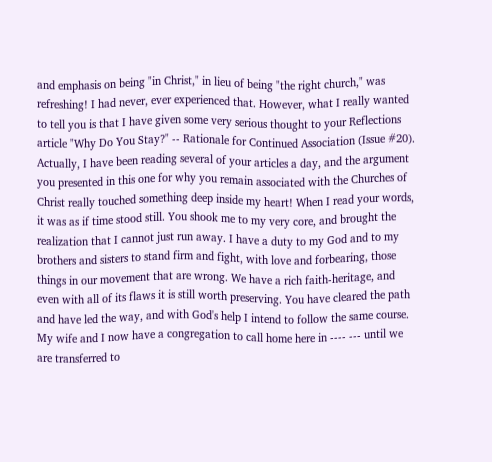and emphasis on being "in Christ," in lieu of being "the right church," was refreshing! I had never, ever experienced that. However, what I really wanted to tell you is that I have given some very serious thought to your Reflections article "Why Do You Stay?" -- Rationale for Continued Association (Issue #20). Actually, I have been reading several of your articles a day, and the argument you presented in this one for why you remain associated with the Churches of Christ really touched something deep inside my heart! When I read your words, it was as if time stood still. You shook me to my very core, and brought the realization that I cannot just run away. I have a duty to my God and to my brothers and sisters to stand firm and fight, with love and forbearing, those things in our movement that are wrong. We have a rich faith-heritage, and even with all of its flaws it is still worth preserving. You have cleared the path and have led the way, and with God's help I intend to follow the same course. My wife and I now have a congregation to call home here in ---- --- until we are transferred to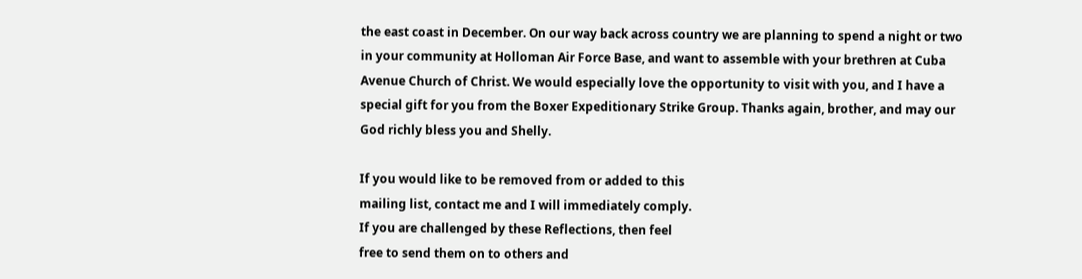the east coast in December. On our way back across country we are planning to spend a night or two in your community at Holloman Air Force Base, and want to assemble with your brethren at Cuba Avenue Church of Christ. We would especially love the opportunity to visit with you, and I have a special gift for you from the Boxer Expeditionary Strike Group. Thanks again, brother, and may our God richly bless you and Shelly.

If you would like to be removed from or added to this
mailing list, contact me and I will immediately comply.
If you are challenged by these Reflections, then feel
free to send them on to others and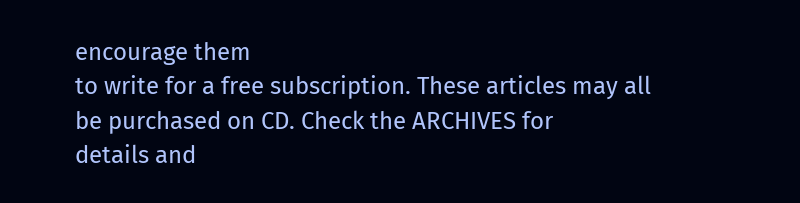encourage them
to write for a free subscription. These articles may all
be purchased on CD. Check the ARCHIVES for
details and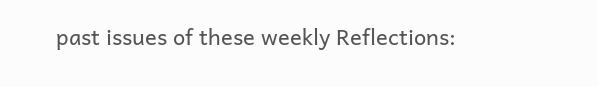past issues of these weekly Reflections: